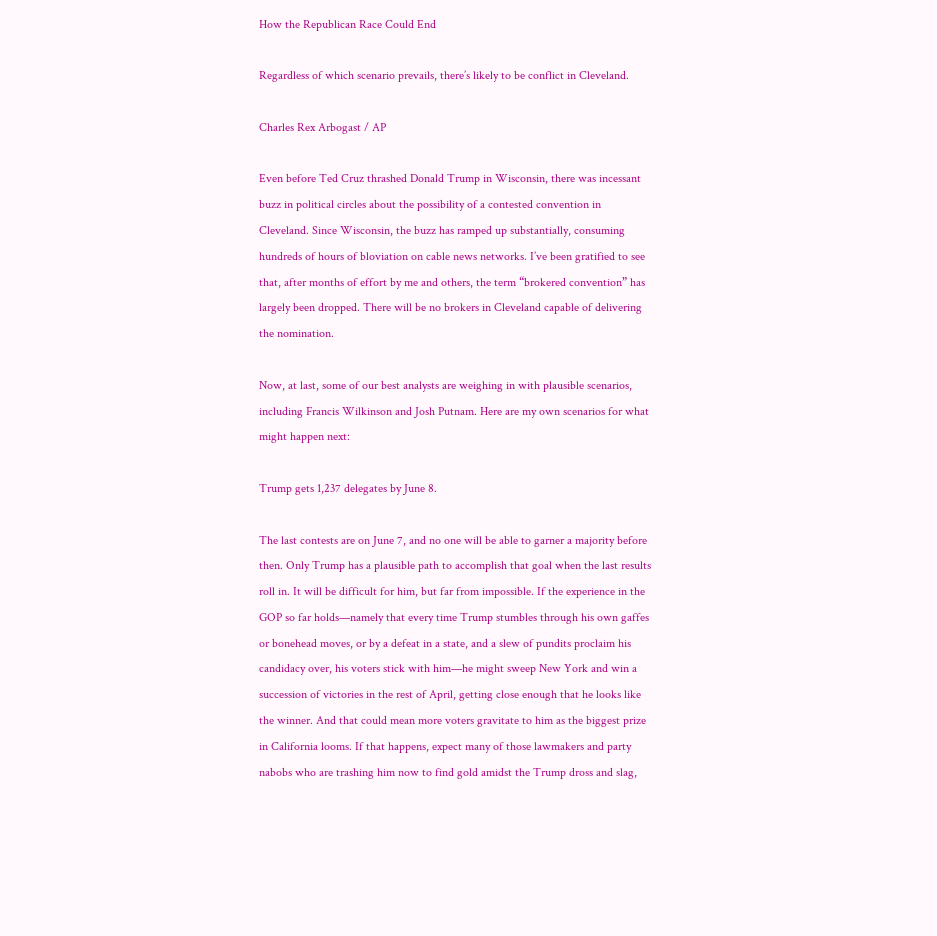How the Republican Race Could End

Regardless of which scenario prevails, there’s likely to be conflict in Cleveland.

Charles Rex Arbogast / AP

Even before Ted Cruz thrashed Donald Trump in Wisconsin, there was incessant buzz in political circles about the possibility of a contested convention in Cleveland. Since Wisconsin, the buzz has ramped up substantially, consuming hundreds of hours of bloviation on cable news networks. I’ve been gratified to see that, after months of effort by me and others, the term “brokered convention” has largely been dropped. There will be no brokers in Cleveland capable of delivering the nomination.

Now, at last, some of our best analysts are weighing in with plausible scenarios, including Francis Wilkinson and Josh Putnam. Here are my own scenarios for what might happen next:

Trump gets 1,237 delegates by June 8.

The last contests are on June 7, and no one will be able to garner a majority before then. Only Trump has a plausible path to accomplish that goal when the last results roll in. It will be difficult for him, but far from impossible. If the experience in the GOP so far holds—namely that every time Trump stumbles through his own gaffes or bonehead moves, or by a defeat in a state, and a slew of pundits proclaim his candidacy over, his voters stick with him—he might sweep New York and win a succession of victories in the rest of April, getting close enough that he looks like the winner. And that could mean more voters gravitate to him as the biggest prize in California looms. If that happens, expect many of those lawmakers and party nabobs who are trashing him now to find gold amidst the Trump dross and slag,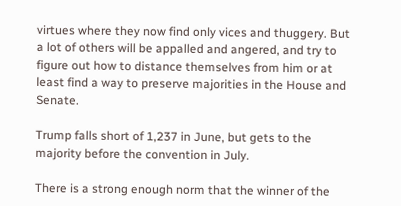virtues where they now find only vices and thuggery. But a lot of others will be appalled and angered, and try to figure out how to distance themselves from him or at least find a way to preserve majorities in the House and Senate.

Trump falls short of 1,237 in June, but gets to the majority before the convention in July.

There is a strong enough norm that the winner of the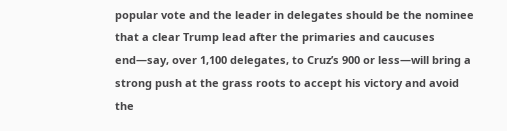popular vote and the leader in delegates should be the nominee that a clear Trump lead after the primaries and caucuses end—say, over 1,100 delegates, to Cruz’s 900 or less—will bring a strong push at the grass roots to accept his victory and avoid the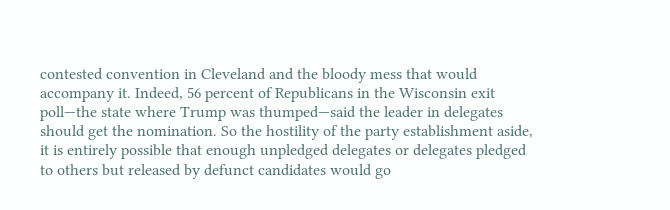contested convention in Cleveland and the bloody mess that would accompany it. Indeed, 56 percent of Republicans in the Wisconsin exit poll—the state where Trump was thumped—said the leader in delegates should get the nomination. So the hostility of the party establishment aside, it is entirely possible that enough unpledged delegates or delegates pledged to others but released by defunct candidates would go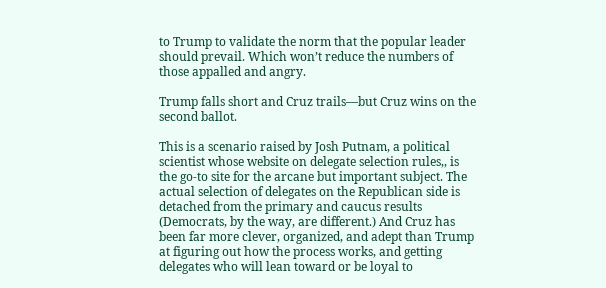to Trump to validate the norm that the popular leader should prevail. Which won’t reduce the numbers of those appalled and angry.

Trump falls short and Cruz trails—but Cruz wins on the second ballot.

This is a scenario raised by Josh Putnam, a political scientist whose website on delegate selection rules,, is the go-to site for the arcane but important subject. The actual selection of delegates on the Republican side is detached from the primary and caucus results (Democrats, by the way, are different.) And Cruz has been far more clever, organized, and adept than Trump at figuring out how the process works, and getting delegates who will lean toward or be loyal to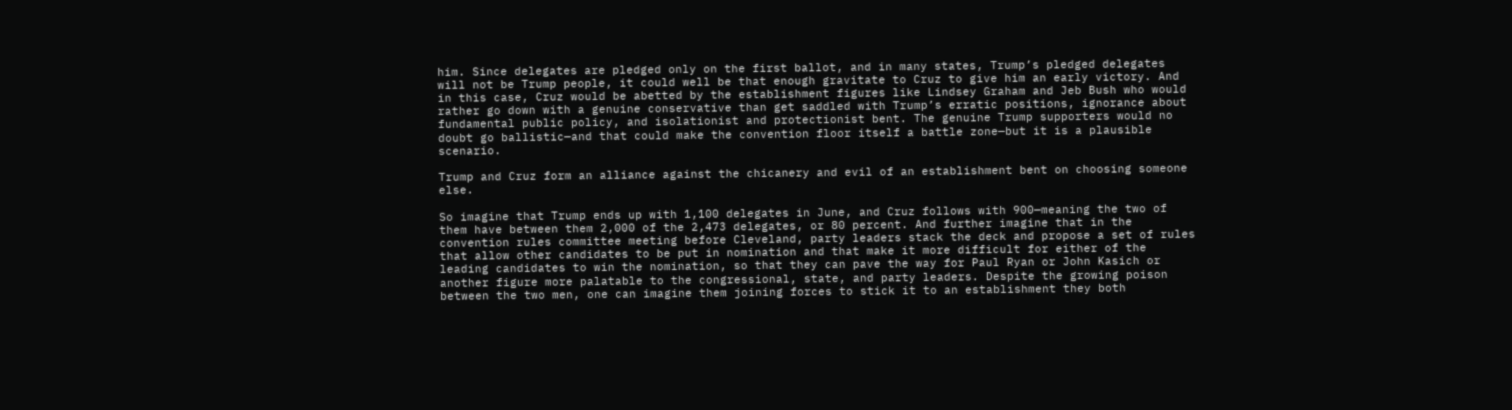him. Since delegates are pledged only on the first ballot, and in many states, Trump’s pledged delegates will not be Trump people, it could well be that enough gravitate to Cruz to give him an early victory. And in this case, Cruz would be abetted by the establishment figures like Lindsey Graham and Jeb Bush who would rather go down with a genuine conservative than get saddled with Trump’s erratic positions, ignorance about fundamental public policy, and isolationist and protectionist bent. The genuine Trump supporters would no doubt go ballistic—and that could make the convention floor itself a battle zone—but it is a plausible scenario.

Trump and Cruz form an alliance against the chicanery and evil of an establishment bent on choosing someone else.

So imagine that Trump ends up with 1,100 delegates in June, and Cruz follows with 900—meaning the two of them have between them 2,000 of the 2,473 delegates, or 80 percent. And further imagine that in the convention rules committee meeting before Cleveland, party leaders stack the deck and propose a set of rules that allow other candidates to be put in nomination and that make it more difficult for either of the leading candidates to win the nomination, so that they can pave the way for Paul Ryan or John Kasich or another figure more palatable to the congressional, state, and party leaders. Despite the growing poison between the two men, one can imagine them joining forces to stick it to an establishment they both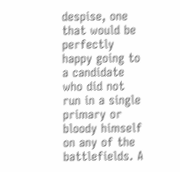despise, one that would be perfectly happy going to a candidate who did not run in a single primary or bloody himself on any of the battlefields. A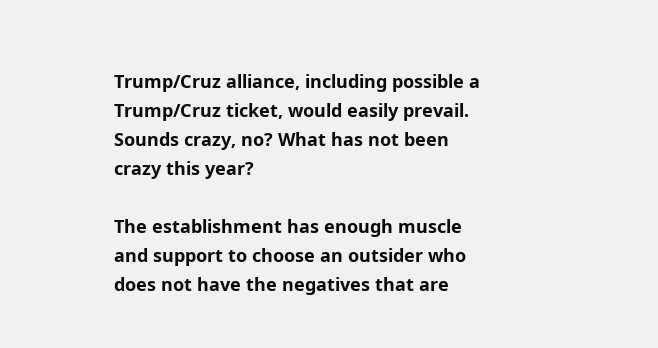Trump/Cruz alliance, including possible a Trump/Cruz ticket, would easily prevail. Sounds crazy, no? What has not been crazy this year?

The establishment has enough muscle and support to choose an outsider who does not have the negatives that are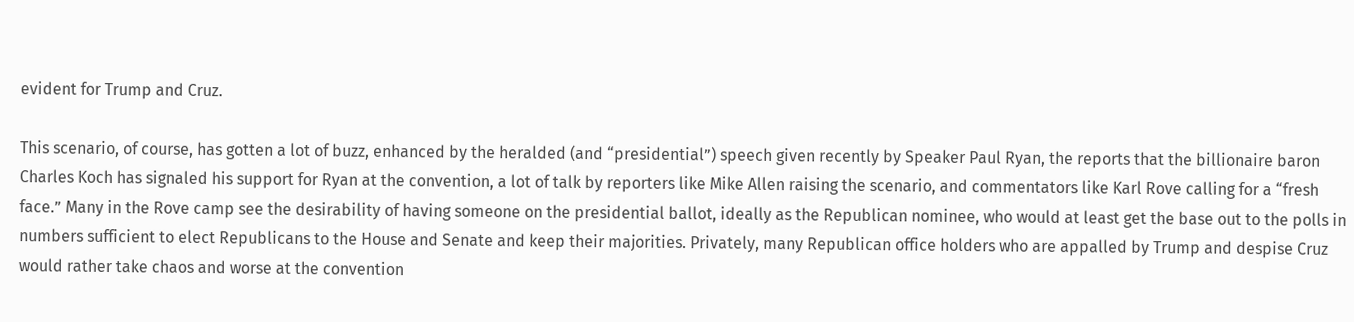evident for Trump and Cruz.

This scenario, of course, has gotten a lot of buzz, enhanced by the heralded (and “presidential”) speech given recently by Speaker Paul Ryan, the reports that the billionaire baron Charles Koch has signaled his support for Ryan at the convention, a lot of talk by reporters like Mike Allen raising the scenario, and commentators like Karl Rove calling for a “fresh face.” Many in the Rove camp see the desirability of having someone on the presidential ballot, ideally as the Republican nominee, who would at least get the base out to the polls in numbers sufficient to elect Republicans to the House and Senate and keep their majorities. Privately, many Republican office holders who are appalled by Trump and despise Cruz would rather take chaos and worse at the convention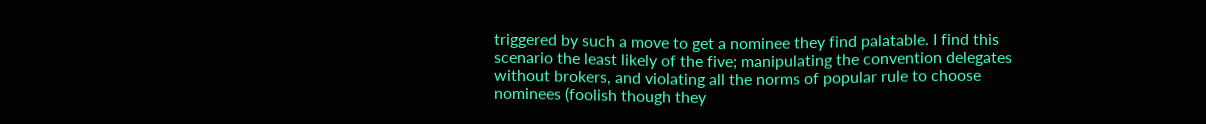triggered by such a move to get a nominee they find palatable. I find this scenario the least likely of the five; manipulating the convention delegates without brokers, and violating all the norms of popular rule to choose nominees (foolish though they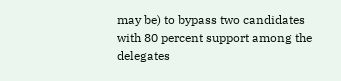may be) to bypass two candidates with 80 percent support among the delegates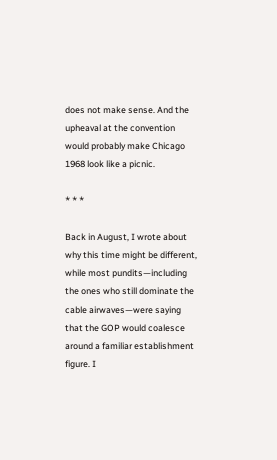does not make sense. And the upheaval at the convention would probably make Chicago 1968 look like a picnic.

* * *

Back in August, I wrote about why this time might be different, while most pundits—including the ones who still dominate the cable airwaves—were saying that the GOP would coalesce around a familiar establishment figure. I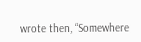wrote then, “Somewhere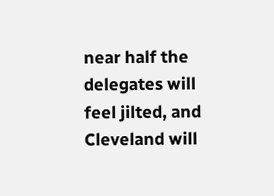near half the delegates will feel jilted, and Cleveland will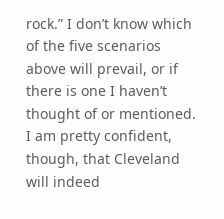rock.” I don’t know which of the five scenarios above will prevail, or if there is one I haven’t thought of or mentioned. I am pretty confident, though, that Cleveland will indeed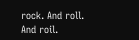rock. And roll. And roil.